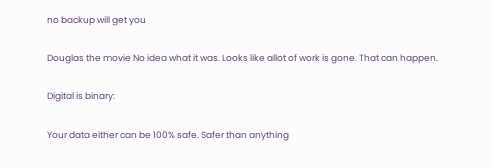no backup will get you

Douglas the movie No idea what it was. Looks like allot of work is gone. That can happen.

Digital is binary:

Your data either can be 100% safe. Safer than anything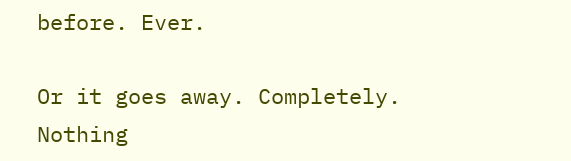before. Ever.

Or it goes away. Completely. Nothing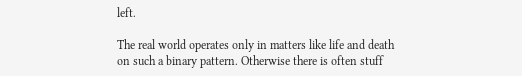left.

The real world operates only in matters like life and death on such a binary pattern. Otherwise there is often stuff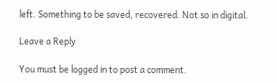left. Something to be saved, recovered. Not so in digital.

Leave a Reply

You must be logged in to post a comment.